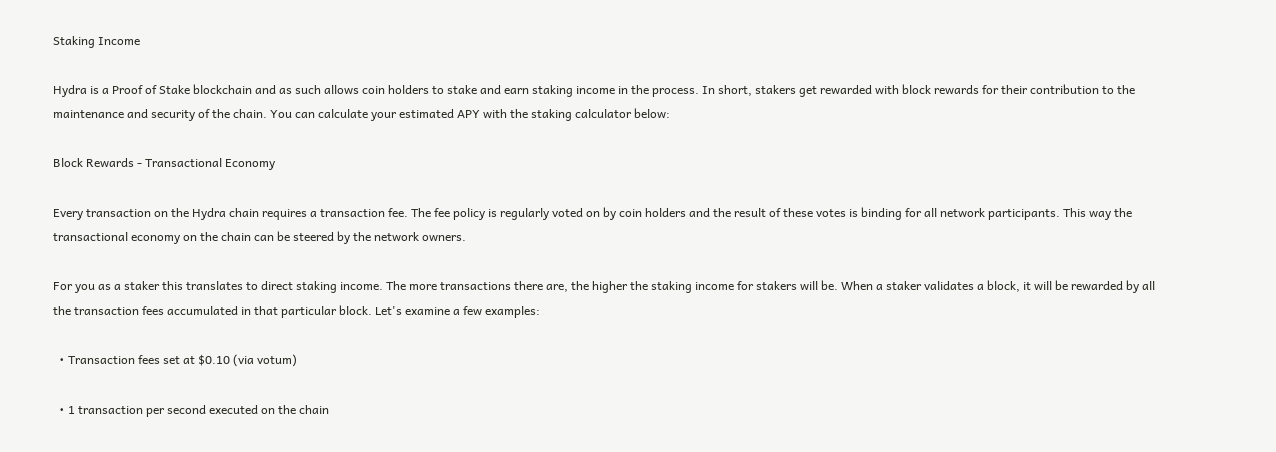Staking Income

Hydra is a Proof of Stake blockchain and as such allows coin holders to stake and earn staking income in the process. In short, stakers get rewarded with block rewards for their contribution to the maintenance and security of the chain. You can calculate your estimated APY with the staking calculator below:

Block Rewards - Transactional Economy

Every transaction on the Hydra chain requires a transaction fee. The fee policy is regularly voted on by coin holders and the result of these votes is binding for all network participants. This way the transactional economy on the chain can be steered by the network owners.

For you as a staker this translates to direct staking income. The more transactions there are, the higher the staking income for stakers will be. When a staker validates a block, it will be rewarded by all the transaction fees accumulated in that particular block. Let's examine a few examples:

  • Transaction fees set at $0.10 (via votum)

  • 1 transaction per second executed on the chain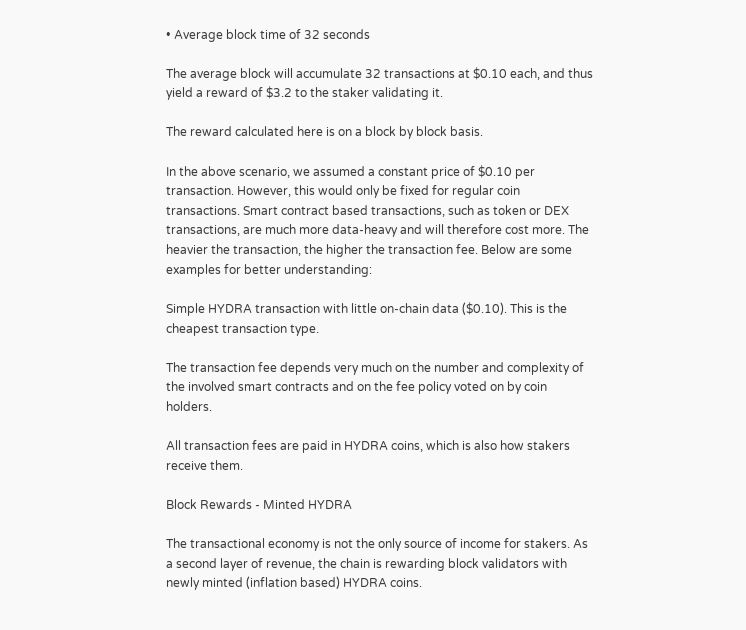• Average block time of 32 seconds

The average block will accumulate 32 transactions at $0.10 each, and thus yield a reward of $3.2 to the staker validating it.

The reward calculated here is on a block by block basis.

In the above scenario, we assumed a constant price of $0.10 per transaction. However, this would only be fixed for regular coin transactions. Smart contract based transactions, such as token or DEX transactions, are much more data-heavy and will therefore cost more. The heavier the transaction, the higher the transaction fee. Below are some examples for better understanding:

Simple HYDRA transaction with little on-chain data ($0.10). This is the cheapest transaction type.

The transaction fee depends very much on the number and complexity of the involved smart contracts and on the fee policy voted on by coin holders.

All transaction fees are paid in HYDRA coins, which is also how stakers receive them.

Block Rewards - Minted HYDRA

The transactional economy is not the only source of income for stakers. As a second layer of revenue, the chain is rewarding block validators with newly minted (inflation based) HYDRA coins.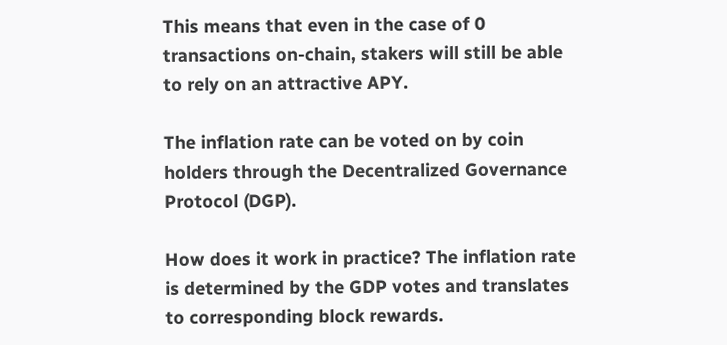This means that even in the case of 0 transactions on-chain, stakers will still be able to rely on an attractive APY.

The inflation rate can be voted on by coin holders through the Decentralized Governance Protocol (DGP).

How does it work in practice? The inflation rate is determined by the GDP votes and translates to corresponding block rewards.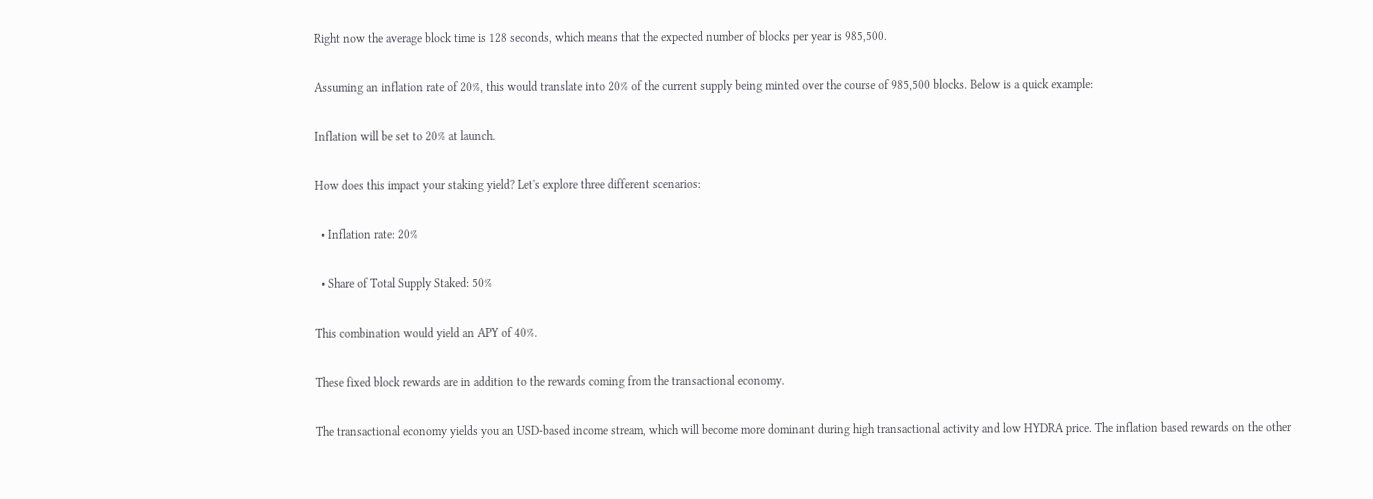Right now the average block time is 128 seconds, which means that the expected number of blocks per year is 985,500.

Assuming an inflation rate of 20%, this would translate into 20% of the current supply being minted over the course of 985,500 blocks. Below is a quick example:

Inflation will be set to 20% at launch.

How does this impact your staking yield? Let's explore three different scenarios:

  • Inflation rate: 20%

  • Share of Total Supply Staked: 50%

This combination would yield an APY of 40%.

These fixed block rewards are in addition to the rewards coming from the transactional economy.

The transactional economy yields you an USD-based income stream, which will become more dominant during high transactional activity and low HYDRA price. The inflation based rewards on the other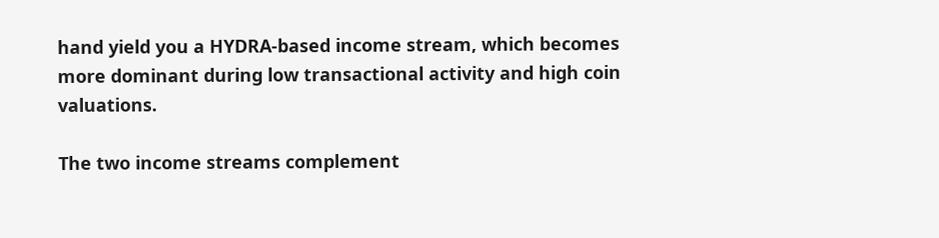hand yield you a HYDRA-based income stream, which becomes more dominant during low transactional activity and high coin valuations.

The two income streams complement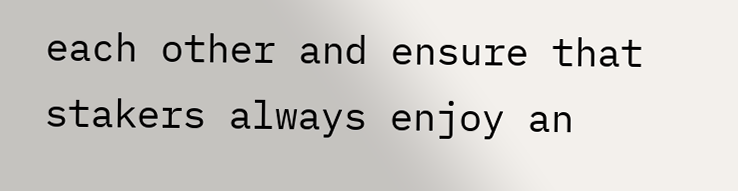each other and ensure that stakers always enjoy an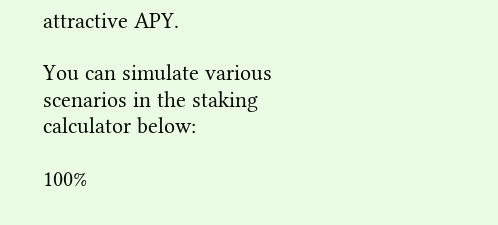attractive APY.

You can simulate various scenarios in the staking calculator below:

100%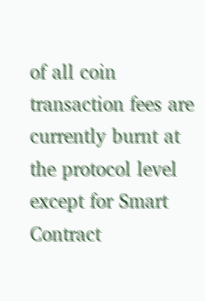of all coin transaction fees are currently burnt at the protocol level except for Smart Contract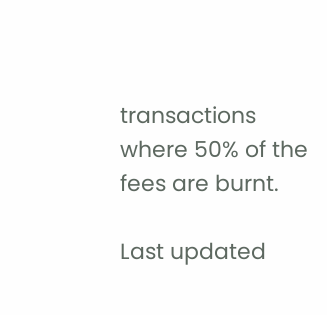transactions where 50% of the fees are burnt.

Last updated